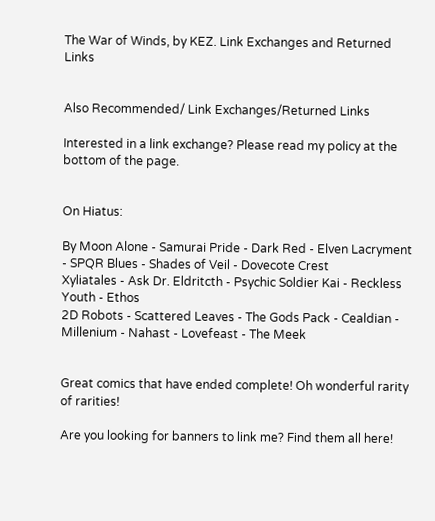The War of Winds, by KEZ. Link Exchanges and Returned Links


Also Recommended/ Link Exchanges/Returned Links

Interested in a link exchange? Please read my policy at the bottom of the page.


On Hiatus:

By Moon Alone - Samurai Pride - Dark Red - Elven Lacryment - SPQR Blues - Shades of Veil - Dovecote Crest
Xyliatales - Ask Dr. Eldritcth - Psychic Soldier Kai - Reckless Youth - Ethos
2D Robots - Scattered Leaves - The Gods Pack - Cealdian - Millenium - Nahast - Lovefeast - The Meek


Great comics that have ended complete! Oh wonderful rarity of rarities!

Are you looking for banners to link me? Find them all here!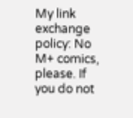My link exchange policy: No M+ comics, please. If you do not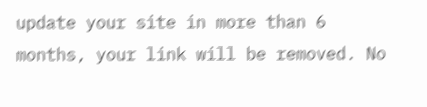update your site in more than 6 months, your link will be removed. No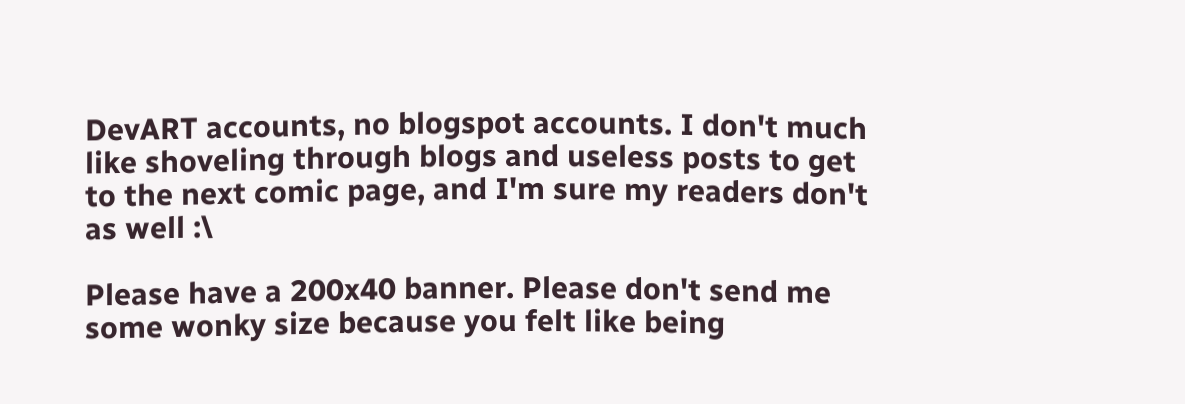DevART accounts, no blogspot accounts. I don't much like shoveling through blogs and useless posts to get to the next comic page, and I'm sure my readers don't as well :\

Please have a 200x40 banner. Please don't send me some wonky size because you felt like being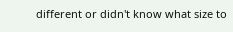different or didn't know what size to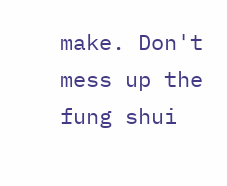make. Don't mess up the fung shui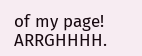of my page! ARRGHHHH.